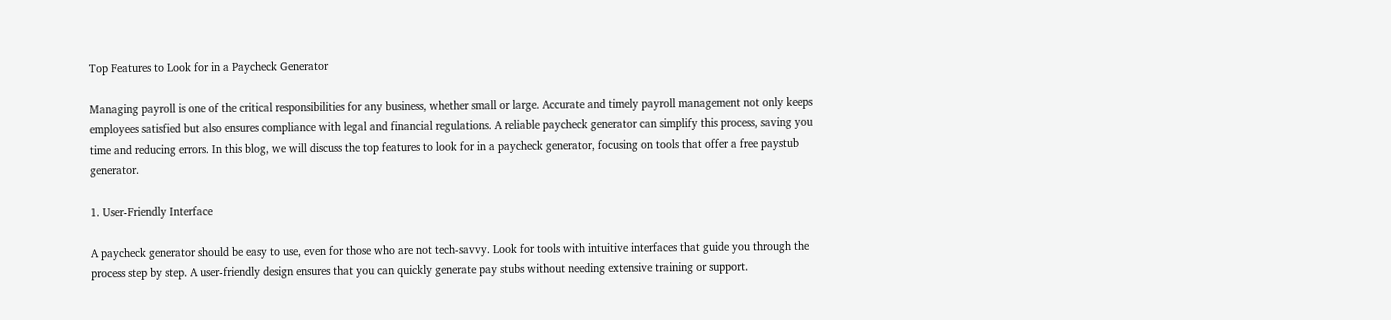Top Features to Look for in a Paycheck Generator

Managing payroll is one of the critical responsibilities for any business, whether small or large. Accurate and timely payroll management not only keeps employees satisfied but also ensures compliance with legal and financial regulations. A reliable paycheck generator can simplify this process, saving you time and reducing errors. In this blog, we will discuss the top features to look for in a paycheck generator, focusing on tools that offer a free paystub generator.

1. User-Friendly Interface

A paycheck generator should be easy to use, even for those who are not tech-savvy. Look for tools with intuitive interfaces that guide you through the process step by step. A user-friendly design ensures that you can quickly generate pay stubs without needing extensive training or support.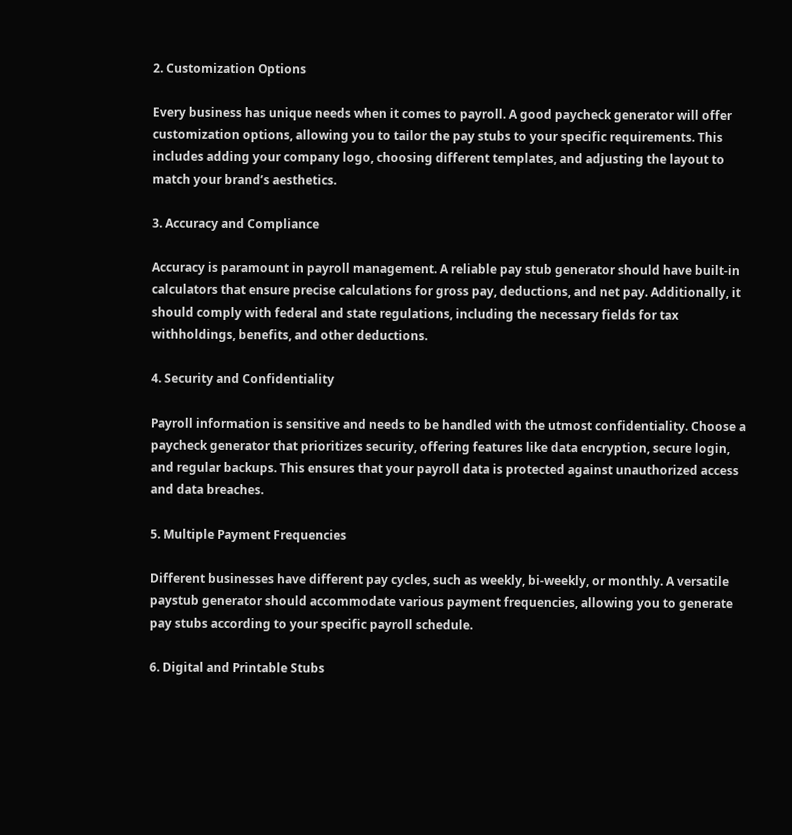2. Customization Options

Every business has unique needs when it comes to payroll. A good paycheck generator will offer customization options, allowing you to tailor the pay stubs to your specific requirements. This includes adding your company logo, choosing different templates, and adjusting the layout to match your brand’s aesthetics.

3. Accuracy and Compliance

Accuracy is paramount in payroll management. A reliable pay stub generator should have built-in calculators that ensure precise calculations for gross pay, deductions, and net pay. Additionally, it should comply with federal and state regulations, including the necessary fields for tax withholdings, benefits, and other deductions.

4. Security and Confidentiality

Payroll information is sensitive and needs to be handled with the utmost confidentiality. Choose a paycheck generator that prioritizes security, offering features like data encryption, secure login, and regular backups. This ensures that your payroll data is protected against unauthorized access and data breaches.

5. Multiple Payment Frequencies

Different businesses have different pay cycles, such as weekly, bi-weekly, or monthly. A versatile paystub generator should accommodate various payment frequencies, allowing you to generate pay stubs according to your specific payroll schedule.

6. Digital and Printable Stubs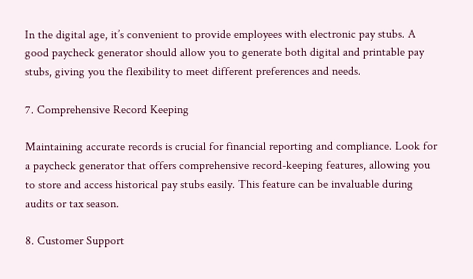In the digital age, it’s convenient to provide employees with electronic pay stubs. A good paycheck generator should allow you to generate both digital and printable pay stubs, giving you the flexibility to meet different preferences and needs.

7. Comprehensive Record Keeping

Maintaining accurate records is crucial for financial reporting and compliance. Look for a paycheck generator that offers comprehensive record-keeping features, allowing you to store and access historical pay stubs easily. This feature can be invaluable during audits or tax season.

8. Customer Support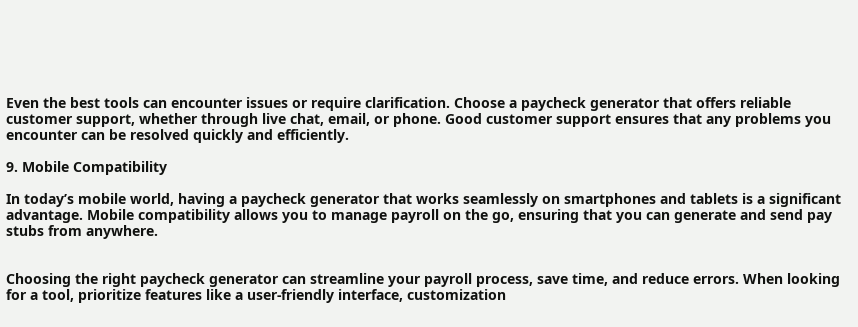Even the best tools can encounter issues or require clarification. Choose a paycheck generator that offers reliable customer support, whether through live chat, email, or phone. Good customer support ensures that any problems you encounter can be resolved quickly and efficiently.

9. Mobile Compatibility

In today’s mobile world, having a paycheck generator that works seamlessly on smartphones and tablets is a significant advantage. Mobile compatibility allows you to manage payroll on the go, ensuring that you can generate and send pay stubs from anywhere.


Choosing the right paycheck generator can streamline your payroll process, save time, and reduce errors. When looking for a tool, prioritize features like a user-friendly interface, customization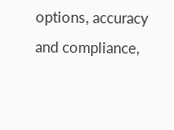options, accuracy and compliance,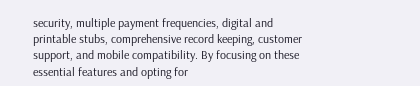security, multiple payment frequencies, digital and printable stubs, comprehensive record keeping, customer support, and mobile compatibility. By focusing on these essential features and opting for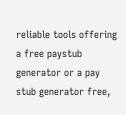reliable tools offering a free paystub generator or a pay stub generator free,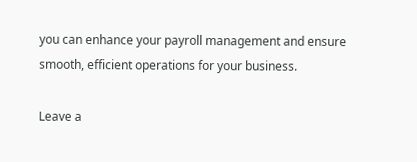you can enhance your payroll management and ensure smooth, efficient operations for your business.

Leave a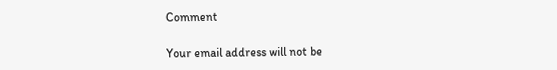Comment

Your email address will not be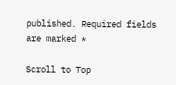published. Required fields are marked *

Scroll to Top